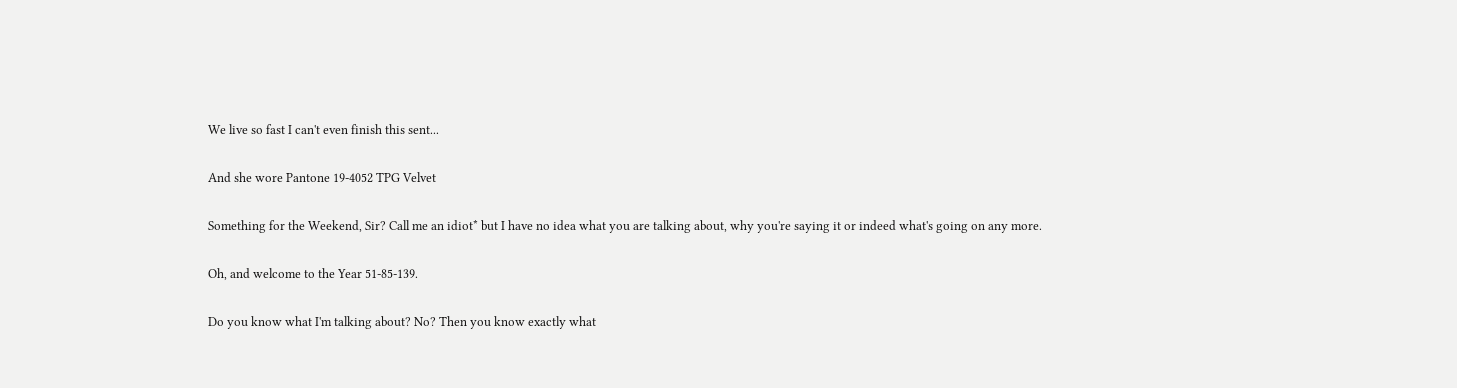We live so fast I can't even finish this sent...

And she wore Pantone 19-4052 TPG Velvet

Something for the Weekend, Sir? Call me an idiot* but I have no idea what you are talking about, why you're saying it or indeed what's going on any more.

Oh, and welcome to the Year 51-85-139.

Do you know what I'm talking about? No? Then you know exactly what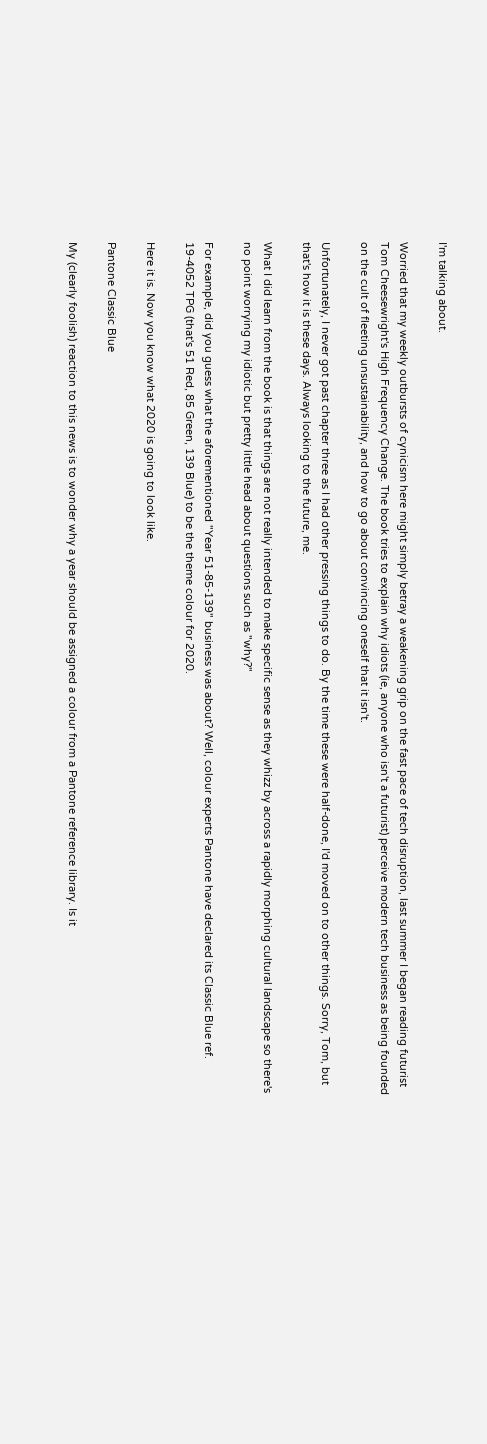I'm talking about.

Worried that my weekly outbursts of cynicism here might simply betray a weakening grip on the fast pace of tech disruption, last summer I began reading futurist Tom Cheesewright's High Frequency Change. The book tries to explain why idiots (ie, anyone who isn't a futurist) perceive modern tech business as being founded on the cult of fleeting unsustainability, and how to go about convincing oneself that it isn't.

Unfortunately, I never got past chapter three as I had other pressing things to do. By the time these were half-done, I'd moved on to other things. Sorry, Tom, but that's how it is these days. Always looking to the future, me.

What I did learn from the book is that things are not really intended to make specific sense as they whizz by across a rapidly morphing cultural landscape so there's no point worrying my idiotic but pretty little head about questions such as "why?"

For example, did you guess what the aforementioned "Year 51-85-139" business was about? Well, colour experts Pantone have declared its Classic Blue ref. 19-4052 TPG (that's 51 Red, 85 Green, 139 Blue) to be the theme colour for 2020.

Here it is. Now you know what 2020 is going to look like.

Pantone Classic Blue

My (clearly foolish) reaction to this news is to wonder why a year should be assigned a colour from a Pantone reference library. Is it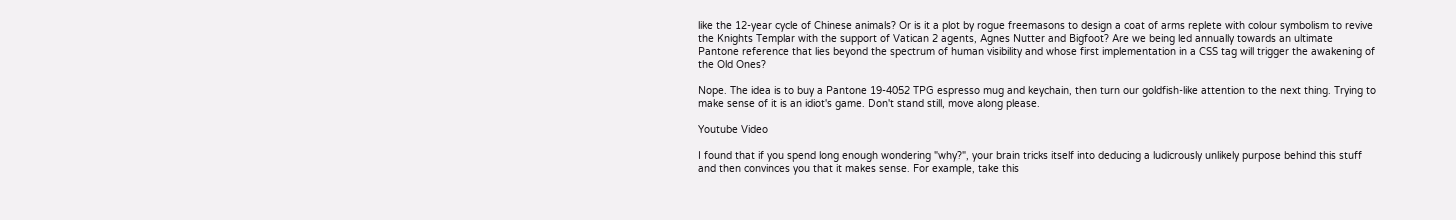like the 12-year cycle of Chinese animals? Or is it a plot by rogue freemasons to design a coat of arms replete with colour symbolism to revive the Knights Templar with the support of Vatican 2 agents, Agnes Nutter and Bigfoot? Are we being led annually towards an ultimate Pantone reference that lies beyond the spectrum of human visibility and whose first implementation in a CSS tag will trigger the awakening of the Old Ones?

Nope. The idea is to buy a Pantone 19-4052 TPG espresso mug and keychain, then turn our goldfish-like attention to the next thing. Trying to make sense of it is an idiot's game. Don't stand still, move along please.

Youtube Video

I found that if you spend long enough wondering "why?", your brain tricks itself into deducing a ludicrously unlikely purpose behind this stuff and then convinces you that it makes sense. For example, take this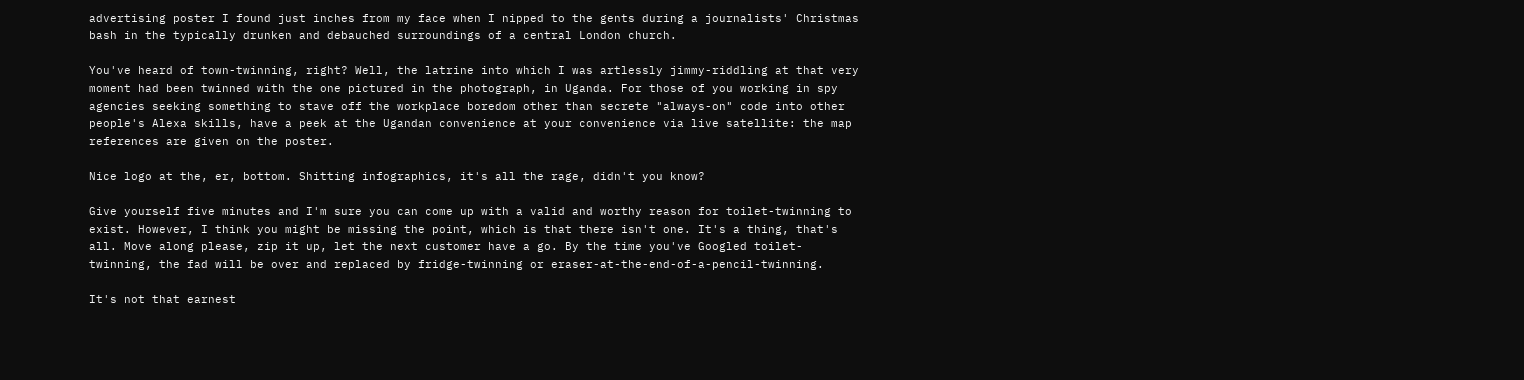advertising poster I found just inches from my face when I nipped to the gents during a journalists' Christmas bash in the typically drunken and debauched surroundings of a central London church.

You've heard of town-twinning, right? Well, the latrine into which I was artlessly jimmy-riddling at that very moment had been twinned with the one pictured in the photograph, in Uganda. For those of you working in spy agencies seeking something to stave off the workplace boredom other than secrete "always-on" code into other people's Alexa skills, have a peek at the Ugandan convenience at your convenience via live satellite: the map references are given on the poster.

Nice logo at the, er, bottom. Shitting infographics, it's all the rage, didn't you know?

Give yourself five minutes and I'm sure you can come up with a valid and worthy reason for toilet-twinning to exist. However, I think you might be missing the point, which is that there isn't one. It's a thing, that's all. Move along please, zip it up, let the next customer have a go. By the time you've Googled toilet-twinning, the fad will be over and replaced by fridge-twinning or eraser-at-the-end-of-a-pencil-twinning.

It's not that earnest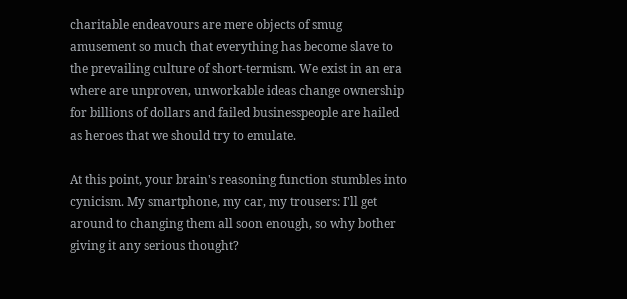charitable endeavours are mere objects of smug amusement so much that everything has become slave to the prevailing culture of short-termism. We exist in an era where are unproven, unworkable ideas change ownership for billions of dollars and failed businesspeople are hailed as heroes that we should try to emulate.

At this point, your brain's reasoning function stumbles into cynicism. My smartphone, my car, my trousers: I'll get around to changing them all soon enough, so why bother giving it any serious thought?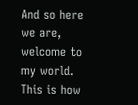And so here we are, welcome to my world. This is how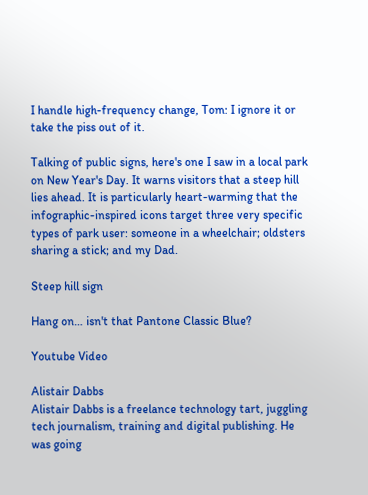I handle high-frequency change, Tom: I ignore it or take the piss out of it.

Talking of public signs, here's one I saw in a local park on New Year's Day. It warns visitors that a steep hill lies ahead. It is particularly heart-warming that the infographic-inspired icons target three very specific types of park user: someone in a wheelchair; oldsters sharing a stick; and my Dad.

Steep hill sign

Hang on… isn't that Pantone Classic Blue?

Youtube Video

Alistair Dabbs
Alistair Dabbs is a freelance technology tart, juggling tech journalism, training and digital publishing. He was going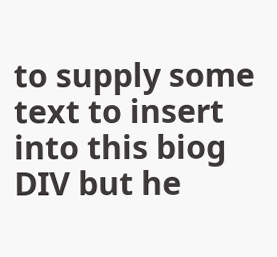to supply some text to insert into this biog DIV but he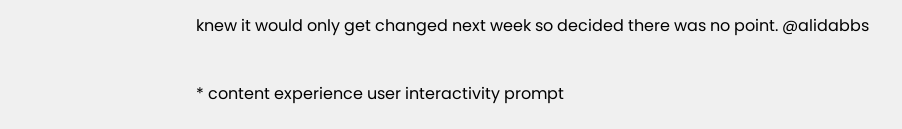knew it would only get changed next week so decided there was no point. @alidabbs

* content experience user interactivity prompt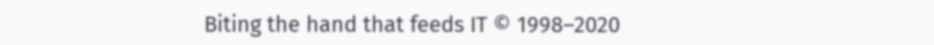Biting the hand that feeds IT © 1998–2020